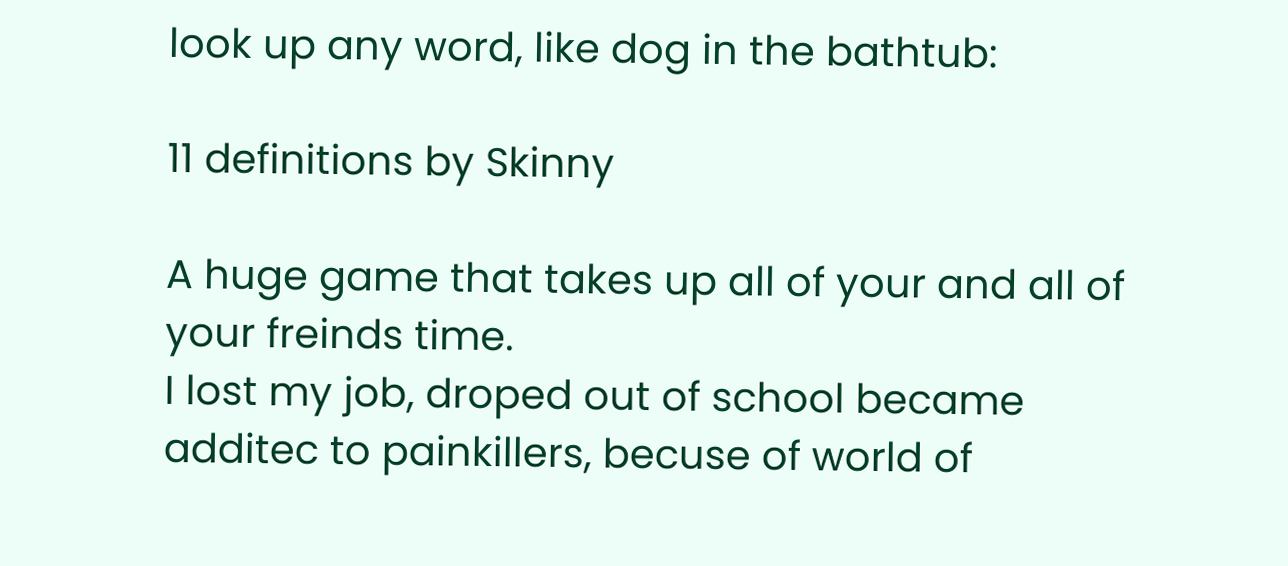look up any word, like dog in the bathtub:

11 definitions by Skinny

A huge game that takes up all of your and all of your freinds time.
I lost my job, droped out of school became additec to painkillers, becuse of world of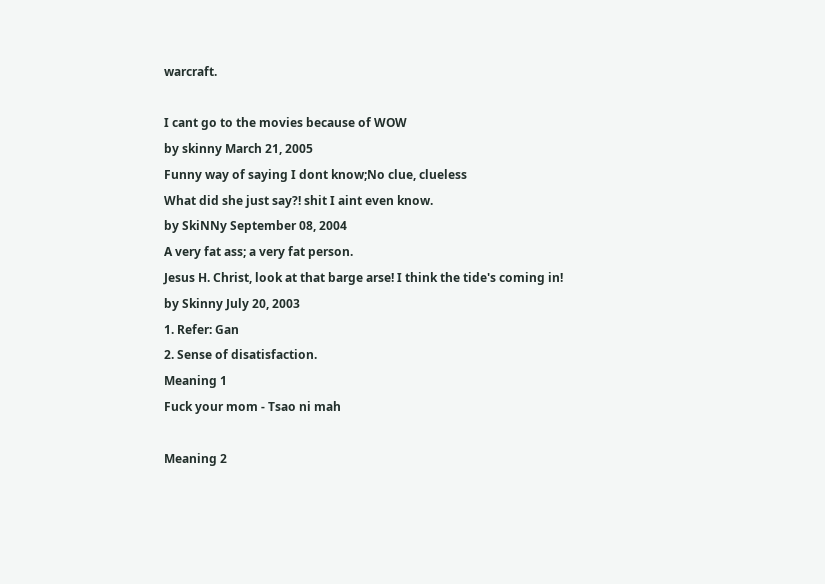warcraft.

I cant go to the movies because of WOW
by skinny March 21, 2005
Funny way of saying I dont know;No clue, clueless
What did she just say?! shit I aint even know.
by SkiNNy September 08, 2004
A very fat ass; a very fat person.
Jesus H. Christ, look at that barge arse! I think the tide's coming in!
by Skinny July 20, 2003
1. Refer: Gan
2. Sense of disatisfaction.
Meaning 1
Fuck your mom - Tsao ni mah

Meaning 2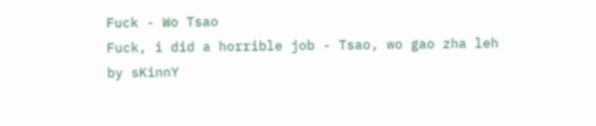Fuck - Wo Tsao
Fuck, i did a horrible job - Tsao, wo gao zha leh
by sKinnY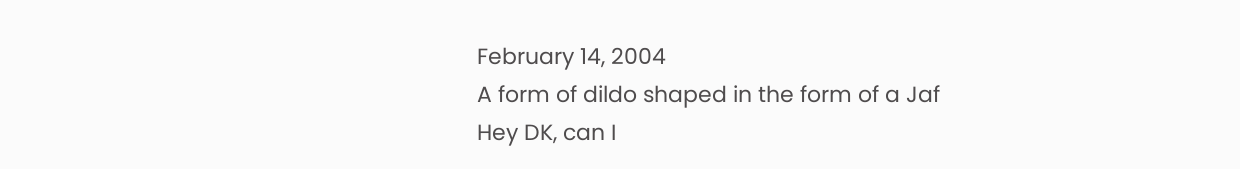February 14, 2004
A form of dildo shaped in the form of a Jaf
Hey DK, can I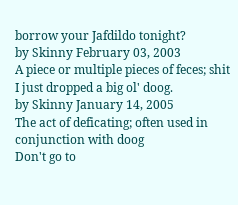borrow your Jafdildo tonight?
by Skinny February 03, 2003
A piece or multiple pieces of feces; shit
I just dropped a big ol' doog.
by Skinny January 14, 2005
The act of deficating; often used in conjunction with doog
Don't go to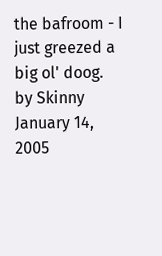the bafroom - I just greezed a big ol' doog.
by Skinny January 14, 2005